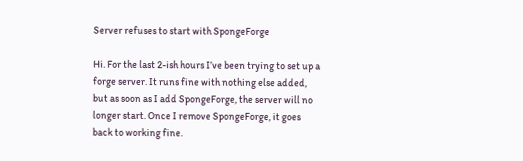Server refuses to start with SpongeForge

Hi. For the last 2-ish hours I’ve been trying to set up a forge server. It runs fine with nothing else added, but as soon as I add SpongeForge, the server will no longer start. Once I remove SpongeForge, it goes back to working fine.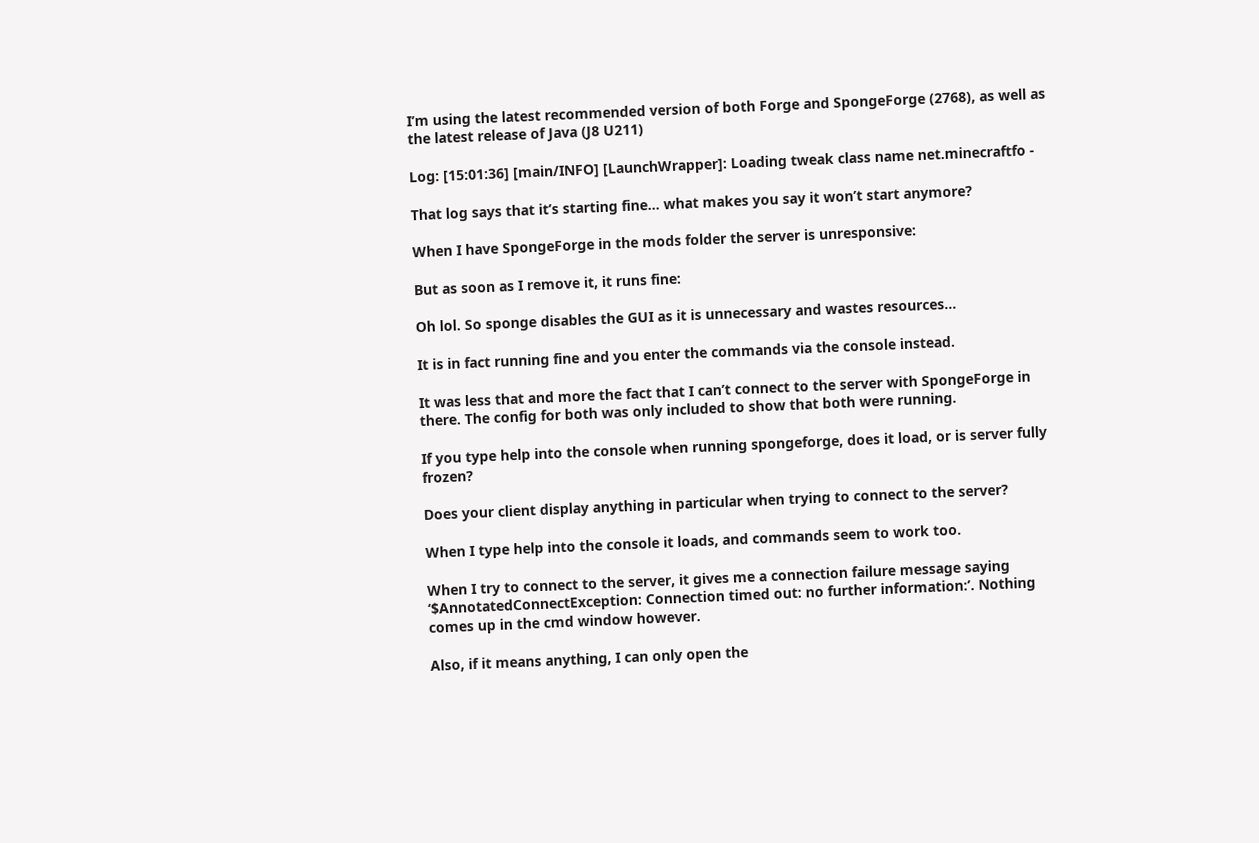I’m using the latest recommended version of both Forge and SpongeForge (2768), as well as the latest release of Java (J8 U211)

Log: [15:01:36] [main/INFO] [LaunchWrapper]: Loading tweak class name net.minecraftfo -

That log says that it’s starting fine… what makes you say it won’t start anymore?

When I have SpongeForge in the mods folder the server is unresponsive:

But as soon as I remove it, it runs fine:

Oh lol. So sponge disables the GUI as it is unnecessary and wastes resources…

It is in fact running fine and you enter the commands via the console instead.

It was less that and more the fact that I can’t connect to the server with SpongeForge in there. The config for both was only included to show that both were running.

If you type help into the console when running spongeforge, does it load, or is server fully frozen?

Does your client display anything in particular when trying to connect to the server?

When I type help into the console it loads, and commands seem to work too.

When I try to connect to the server, it gives me a connection failure message saying ‘$AnnotatedConnectException: Connection timed out: no further information:’. Nothing comes up in the cmd window however.

Also, if it means anything, I can only open the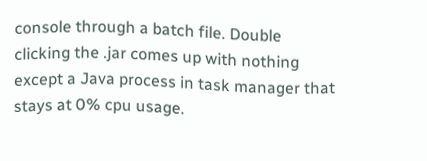console through a batch file. Double clicking the .jar comes up with nothing except a Java process in task manager that stays at 0% cpu usage.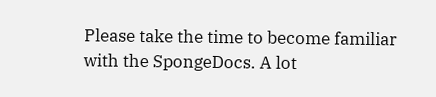Please take the time to become familiar with the SpongeDocs. A lot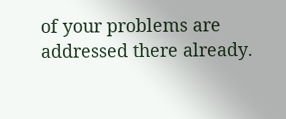of your problems are addressed there already.